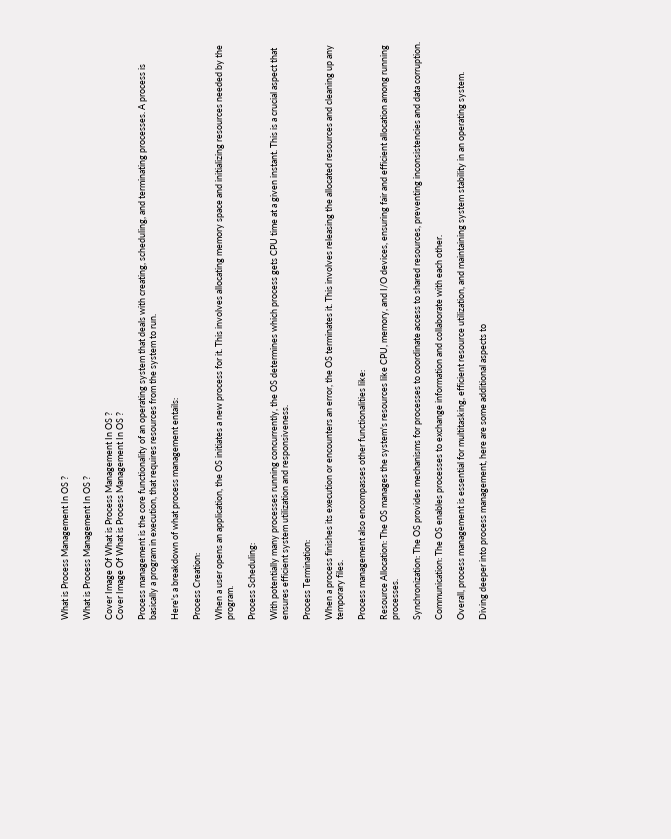What is Process Management In OS ?

What is Process Management In OS ?

Cover Image Of What is Process Management In OS ?
Cover Image Of What is Process Management In OS ?

Process management is the core functionality of an operating system that deals with creating, scheduling, and terminating processes. A process is basically a program in execution, that requires resources from the system to run.

Here's a breakdown of what process management entails:

Process Creation:

When a user opens an application, the OS initiates a new process for it. This involves allocating memory space and initializing resources needed by the program.

Process Scheduling:

With potentially many processes running concurrently, the OS determines which process gets CPU time at a given instant. This is a crucial aspect that ensures efficient system utilization and responsiveness.

Process Termination:

When a process finishes its execution or encounters an error, the OS terminates it. This involves releasing the allocated resources and cleaning up any temporary files.

Process management also encompasses other functionalities like:

Resource Allocation: The OS manages the system's resources like CPU, memory, and I/O devices, ensuring fair and efficient allocation among running processes.

Synchronization: The OS provides mechanisms for processes to coordinate access to shared resources, preventing inconsistencies and data corruption.

Communication: The OS enables processes to exchange information and collaborate with each other.

Overall, process management is essential for multitasking, efficient resource utilization, and maintaining system stability in an operating system.

Diving deeper into process management, here are some additional aspects to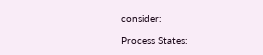consider:

Process States: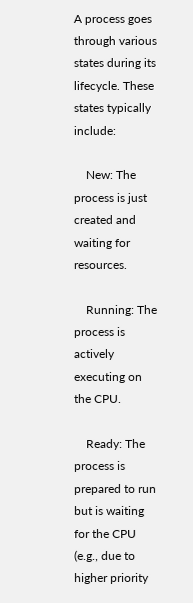A process goes through various states during its lifecycle. These states typically include:

    New: The process is just created and waiting for resources.

    Running: The process is actively executing on the CPU.

    Ready: The process is prepared to run but is waiting for the CPU (e.g., due to higher priority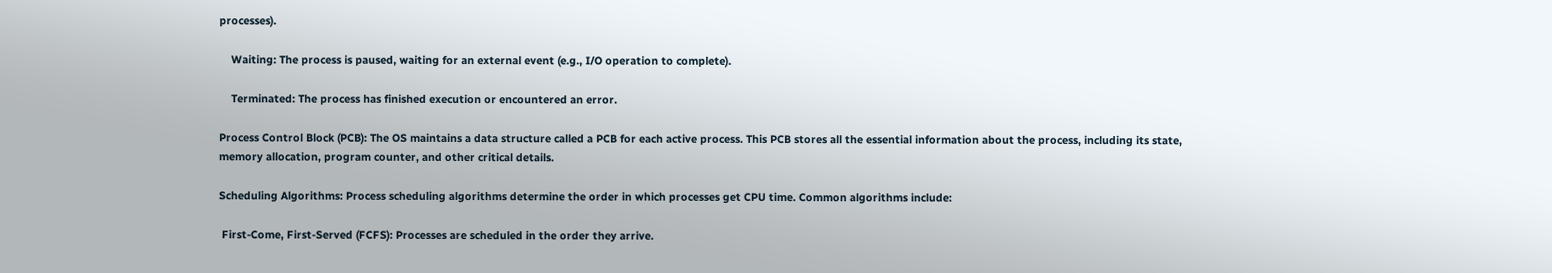processes).

    Waiting: The process is paused, waiting for an external event (e.g., I/O operation to complete).

    Terminated: The process has finished execution or encountered an error.

Process Control Block (PCB): The OS maintains a data structure called a PCB for each active process. This PCB stores all the essential information about the process, including its state, memory allocation, program counter, and other critical details.

Scheduling Algorithms: Process scheduling algorithms determine the order in which processes get CPU time. Common algorithms include:

 First-Come, First-Served (FCFS): Processes are scheduled in the order they arrive.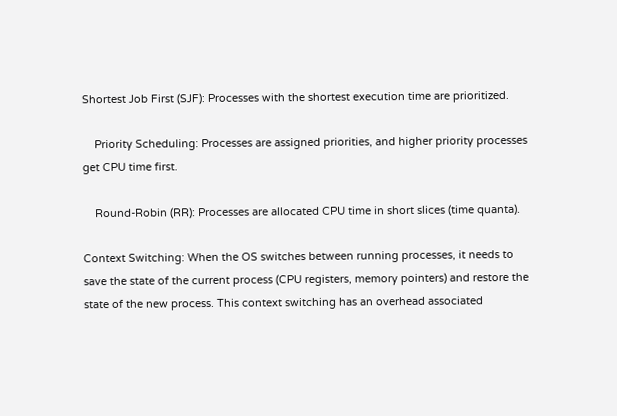Shortest Job First (SJF): Processes with the shortest execution time are prioritized.

    Priority Scheduling: Processes are assigned priorities, and higher priority processes get CPU time first.

    Round-Robin (RR): Processes are allocated CPU time in short slices (time quanta).

Context Switching: When the OS switches between running processes, it needs to save the state of the current process (CPU registers, memory pointers) and restore the state of the new process. This context switching has an overhead associated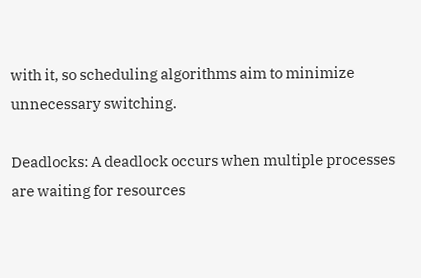with it, so scheduling algorithms aim to minimize unnecessary switching.

Deadlocks: A deadlock occurs when multiple processes are waiting for resources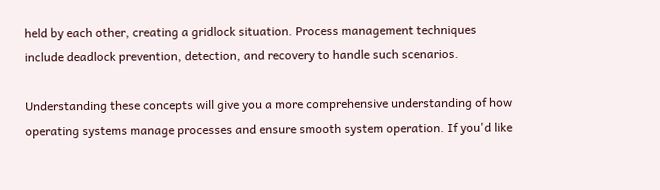held by each other, creating a gridlock situation. Process management techniques include deadlock prevention, detection, and recovery to handle such scenarios.

Understanding these concepts will give you a more comprehensive understanding of how operating systems manage processes and ensure smooth system operation. If you'd like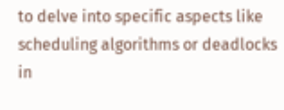to delve into specific aspects like scheduling algorithms or deadlocks in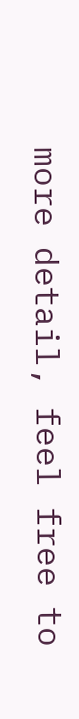more detail, feel free to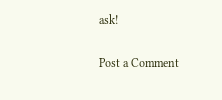ask!

Post a Comment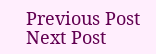Previous Post Next Post